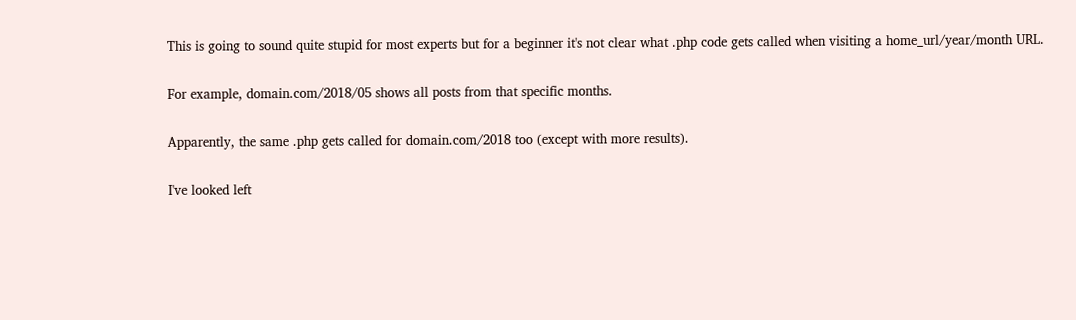This is going to sound quite stupid for most experts but for a beginner it's not clear what .php code gets called when visiting a home_url/year/month URL.

For example, domain.com/2018/05 shows all posts from that specific months.

Apparently, the same .php gets called for domain.com/2018 too (except with more results).

I've looked left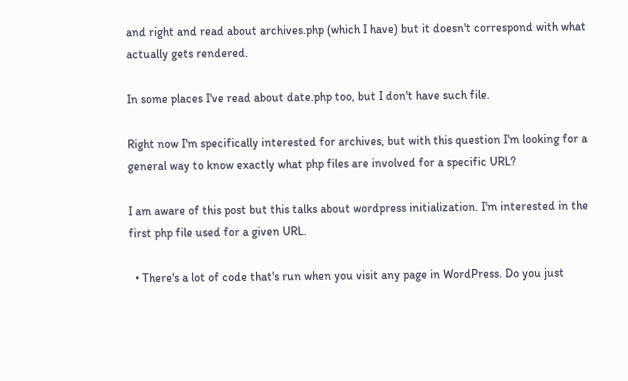and right and read about archives.php (which I have) but it doesn't correspond with what actually gets rendered.

In some places I've read about date.php too, but I don't have such file.

Right now I'm specifically interested for archives, but with this question I'm looking for a general way to know exactly what php files are involved for a specific URL?

I am aware of this post but this talks about wordpress initialization. I'm interested in the first php file used for a given URL.

  • There's a lot of code that's run when you visit any page in WordPress. Do you just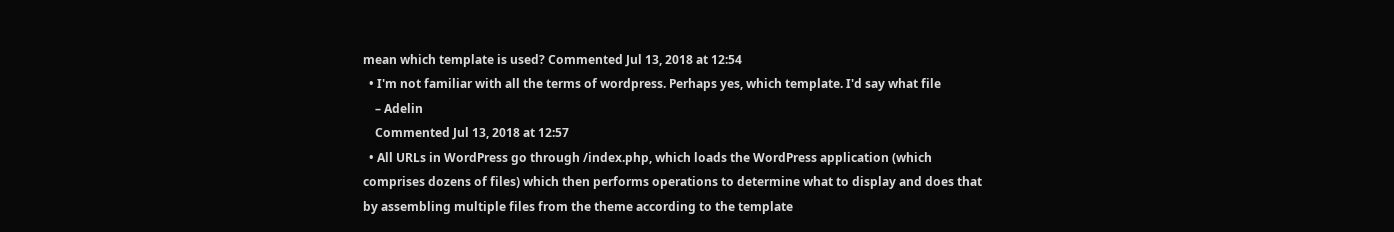mean which template is used? Commented Jul 13, 2018 at 12:54
  • I'm not familiar with all the terms of wordpress. Perhaps yes, which template. I'd say what file
    – Adelin
    Commented Jul 13, 2018 at 12:57
  • All URLs in WordPress go through /index.php, which loads the WordPress application (which comprises dozens of files) which then performs operations to determine what to display and does that by assembling multiple files from the theme according to the template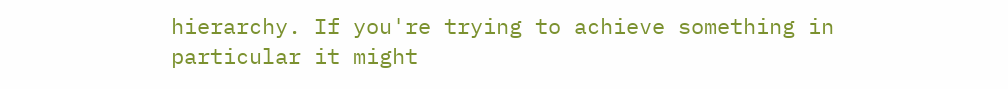hierarchy. If you're trying to achieve something in particular it might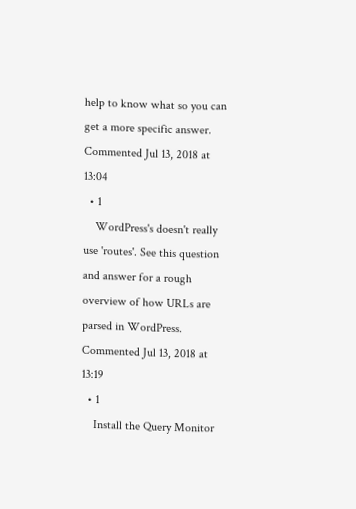help to know what so you can get a more specific answer. Commented Jul 13, 2018 at 13:04
  • 1
    WordPress's doesn't really use 'routes'. See this question and answer for a rough overview of how URLs are parsed in WordPress. Commented Jul 13, 2018 at 13:19
  • 1
    Install the Query Monitor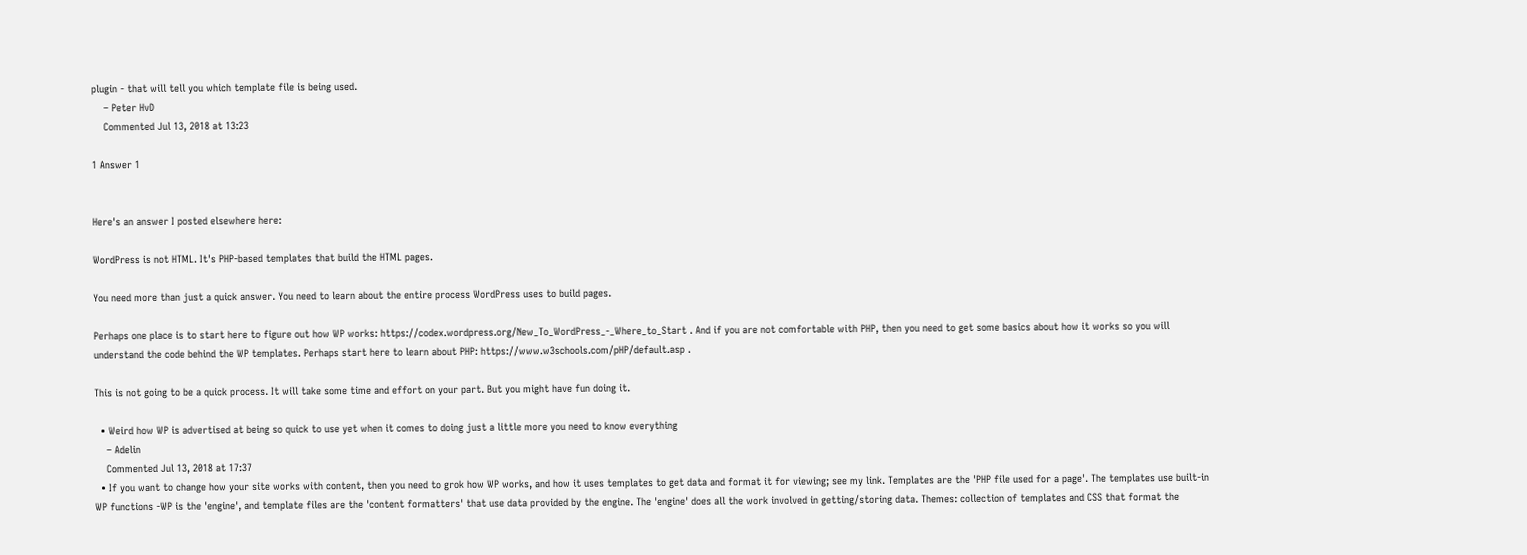plugin - that will tell you which template file is being used.
    – Peter HvD
    Commented Jul 13, 2018 at 13:23

1 Answer 1


Here's an answer I posted elsewhere here:

WordPress is not HTML. It's PHP-based templates that build the HTML pages.

You need more than just a quick answer. You need to learn about the entire process WordPress uses to build pages.

Perhaps one place is to start here to figure out how WP works: https://codex.wordpress.org/New_To_WordPress_-_Where_to_Start . And if you are not comfortable with PHP, then you need to get some basics about how it works so you will understand the code behind the WP templates. Perhaps start here to learn about PHP: https://www.w3schools.com/pHP/default.asp .

This is not going to be a quick process. It will take some time and effort on your part. But you might have fun doing it.

  • Weird how WP is advertised at being so quick to use yet when it comes to doing just a little more you need to know everything
    – Adelin
    Commented Jul 13, 2018 at 17:37
  • If you want to change how your site works with content, then you need to grok how WP works, and how it uses templates to get data and format it for viewing; see my link. Templates are the 'PHP file used for a page'. The templates use built-in WP functions -WP is the 'engine', and template files are the 'content formatters' that use data provided by the engine. The 'engine' does all the work involved in getting/storing data. Themes: collection of templates and CSS that format the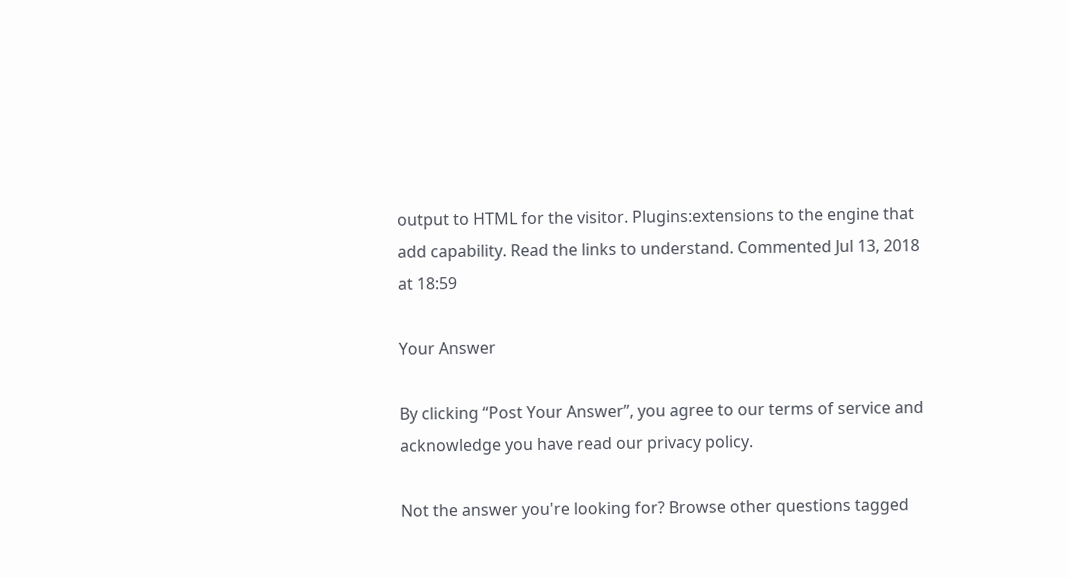output to HTML for the visitor. Plugins:extensions to the engine that add capability. Read the links to understand. Commented Jul 13, 2018 at 18:59

Your Answer

By clicking “Post Your Answer”, you agree to our terms of service and acknowledge you have read our privacy policy.

Not the answer you're looking for? Browse other questions tagged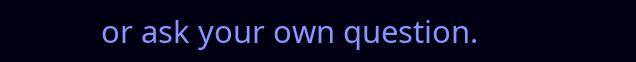or ask your own question.